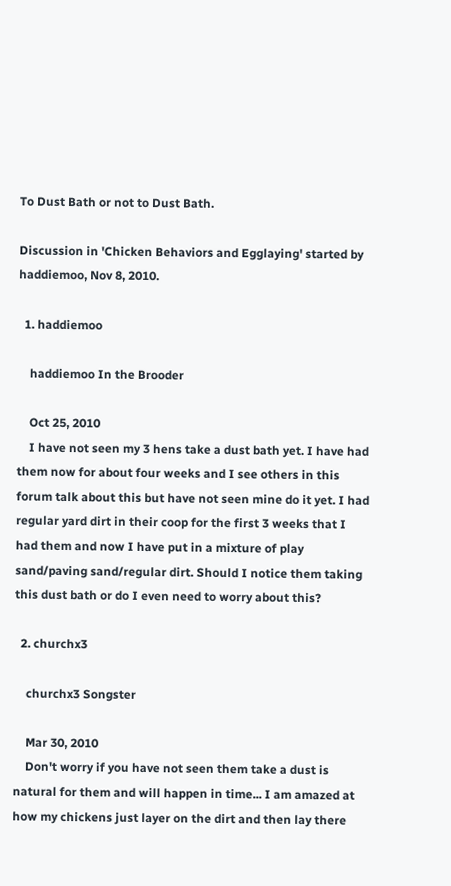To Dust Bath or not to Dust Bath.

Discussion in 'Chicken Behaviors and Egglaying' started by haddiemoo, Nov 8, 2010.

  1. haddiemoo

    haddiemoo In the Brooder

    Oct 25, 2010
    I have not seen my 3 hens take a dust bath yet. I have had them now for about four weeks and I see others in this forum talk about this but have not seen mine do it yet. I had regular yard dirt in their coop for the first 3 weeks that I had them and now I have put in a mixture of play sand/paving sand/regular dirt. Should I notice them taking this dust bath or do I even need to worry about this?

  2. churchx3

    churchx3 Songster

    Mar 30, 2010
    Don't worry if you have not seen them take a dust is natural for them and will happen in time... I am amazed at how my chickens just layer on the dirt and then lay there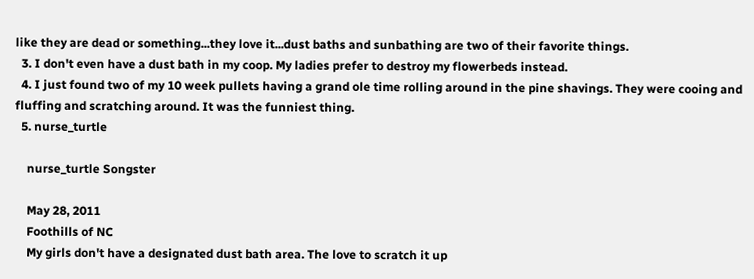like they are dead or something...they love it...dust baths and sunbathing are two of their favorite things.
  3. I don't even have a dust bath in my coop. My ladies prefer to destroy my flowerbeds instead.
  4. I just found two of my 10 week pullets having a grand ole time rolling around in the pine shavings. They were cooing and fluffing and scratching around. It was the funniest thing.
  5. nurse_turtle

    nurse_turtle Songster

    May 28, 2011
    Foothills of NC
    My girls don't have a designated dust bath area. The love to scratch it up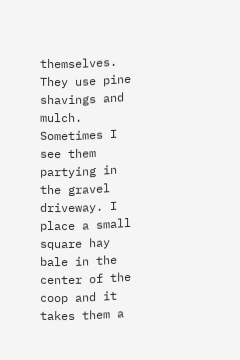themselves. They use pine shavings and mulch. Sometimes I see them partying in the gravel driveway. I place a small square hay bale in the center of the coop and it takes them a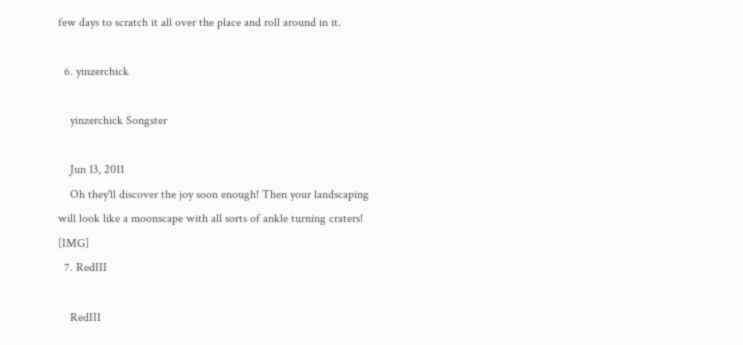few days to scratch it all over the place and roll around in it.

  6. yinzerchick

    yinzerchick Songster

    Jun 13, 2011
    Oh they'll discover the joy soon enough! Then your landscaping will look like a moonscape with all sorts of ankle turning craters! [IMG]
  7. RedIII

    RedIII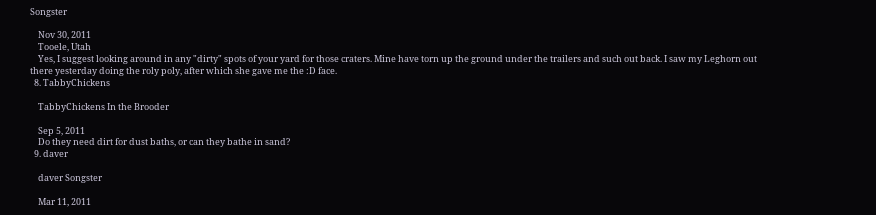Songster

    Nov 30, 2011
    Tooele, Utah
    Yes, I suggest looking around in any "dirty" spots of your yard for those craters. Mine have torn up the ground under the trailers and such out back. I saw my Leghorn out there yesterday doing the roly poly, after which she gave me the :D face.
  8. TabbyChickens

    TabbyChickens In the Brooder

    Sep 5, 2011
    Do they need dirt for dust baths, or can they bathe in sand?
  9. daver

    daver Songster

    Mar 11, 2011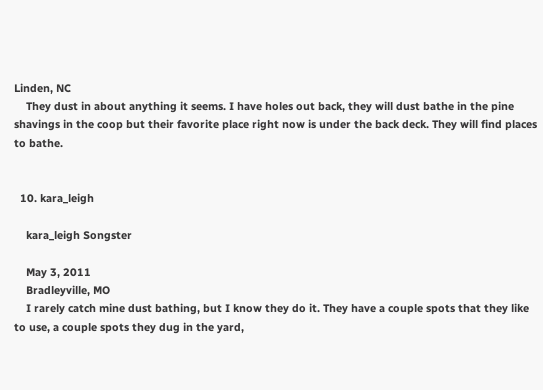Linden, NC
    They dust in about anything it seems. I have holes out back, they will dust bathe in the pine shavings in the coop but their favorite place right now is under the back deck. They will find places to bathe.


  10. kara_leigh

    kara_leigh Songster

    May 3, 2011
    Bradleyville, MO
    I rarely catch mine dust bathing, but I know they do it. They have a couple spots that they like to use, a couple spots they dug in the yard,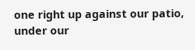one right up against our patio, under our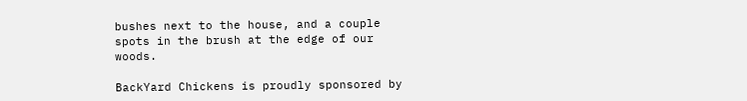bushes next to the house, and a couple spots in the brush at the edge of our woods.

BackYard Chickens is proudly sponsored by